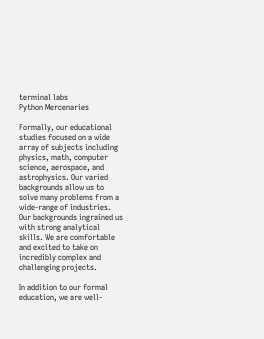terminal labs
Python Mercenaries

Formally, our educational studies focused on a wide array of subjects including physics, math, computer science, aerospace, and astrophysics. Our varied backgrounds allow us to solve many problems from a wide-range of industries. Our backgrounds ingrained us with strong analytical skills. We are comfortable and excited to take on incredibly complex and challenging projects.

In addition to our formal education, we are well-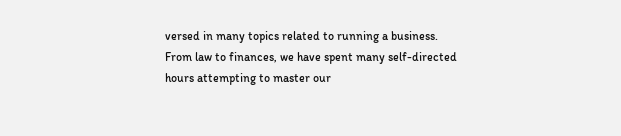versed in many topics related to running a business. From law to finances, we have spent many self-directed hours attempting to master our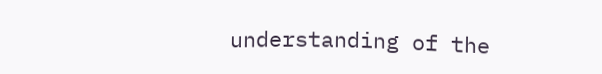understanding of the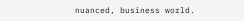nuanced, business world.